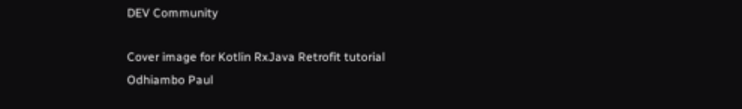DEV Community

Cover image for Kotlin RxJava Retrofit tutorial
Odhiambo Paul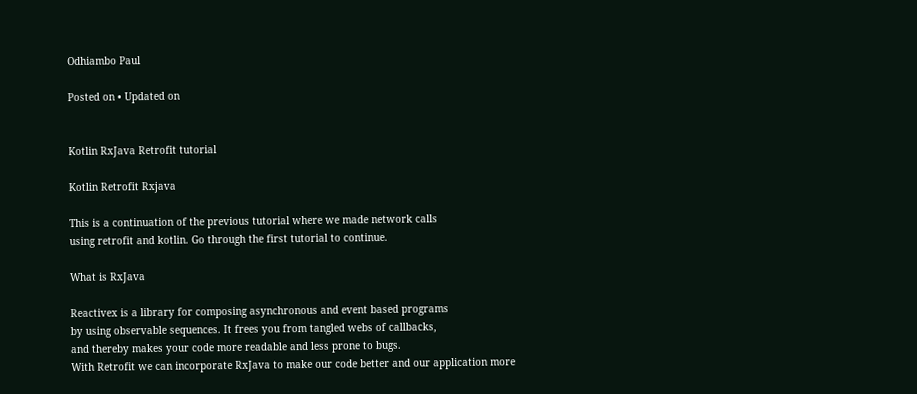Odhiambo Paul

Posted on • Updated on


Kotlin RxJava Retrofit tutorial

Kotlin Retrofit Rxjava

This is a continuation of the previous tutorial where we made network calls
using retrofit and kotlin. Go through the first tutorial to continue.

What is RxJava

Reactivex is a library for composing asynchronous and event based programs
by using observable sequences. It frees you from tangled webs of callbacks,
and thereby makes your code more readable and less prone to bugs.
With Retrofit we can incorporate RxJava to make our code better and our application more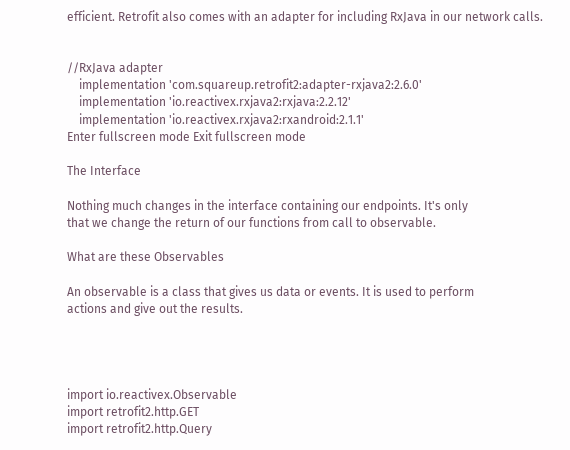efficient. Retrofit also comes with an adapter for including RxJava in our network calls.


//RxJava adapter
    implementation 'com.squareup.retrofit2:adapter-rxjava2:2.6.0'
    implementation 'io.reactivex.rxjava2:rxjava:2.2.12'
    implementation 'io.reactivex.rxjava2:rxandroid:2.1.1'
Enter fullscreen mode Exit fullscreen mode

The Interface

Nothing much changes in the interface containing our endpoints. It's only
that we change the return of our functions from call to observable.

What are these Observables

An observable is a class that gives us data or events. It is used to perform
actions and give out the results.




import io.reactivex.Observable
import retrofit2.http.GET
import retrofit2.http.Query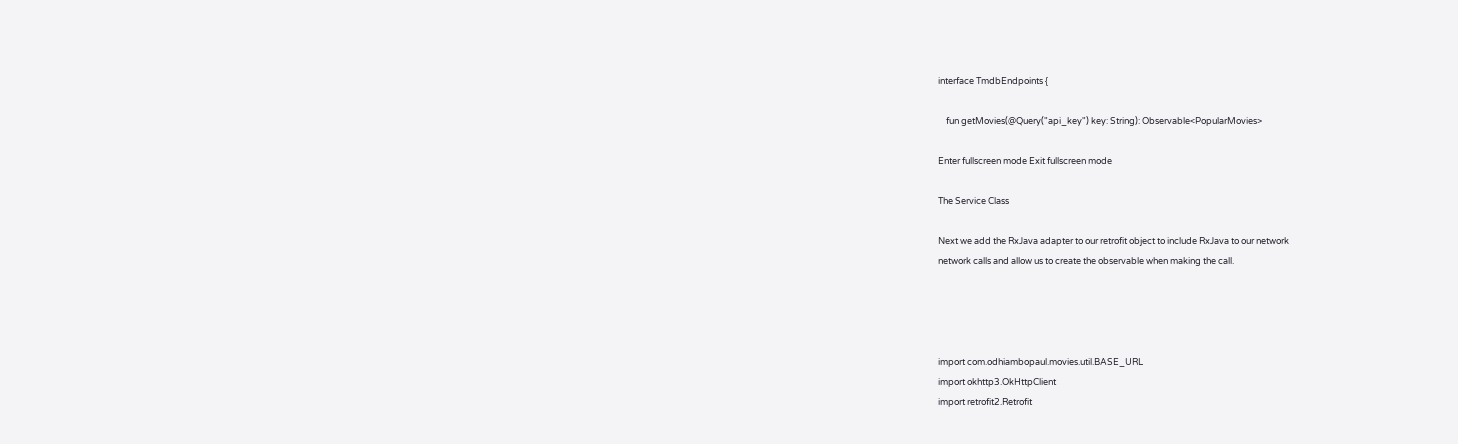interface TmdbEndpoints {

    fun getMovies(@Query("api_key") key: String): Observable<PopularMovies>

Enter fullscreen mode Exit fullscreen mode

The Service Class

Next we add the RxJava adapter to our retrofit object to include RxJava to our network
network calls and allow us to create the observable when making the call.




import com.odhiambopaul.movies.util.BASE_URL
import okhttp3.OkHttpClient
import retrofit2.Retrofit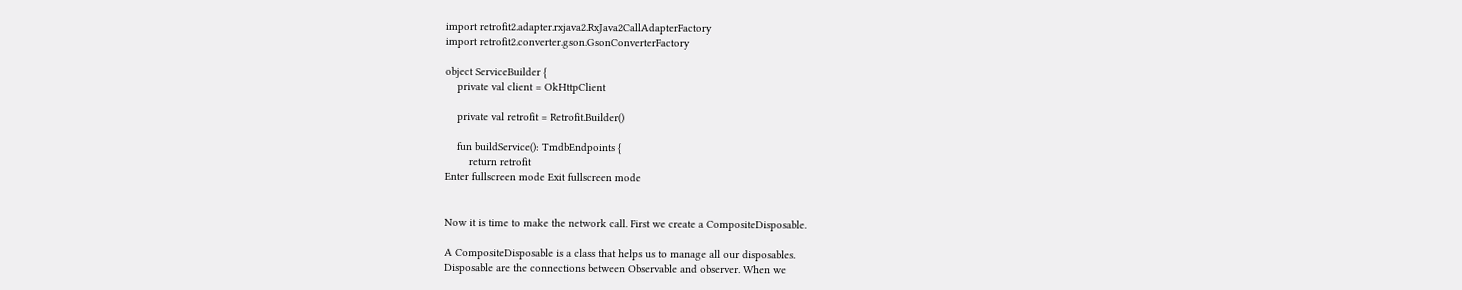import retrofit2.adapter.rxjava2.RxJava2CallAdapterFactory
import retrofit2.converter.gson.GsonConverterFactory

object ServiceBuilder {
    private val client = OkHttpClient

    private val retrofit = Retrofit.Builder()

    fun buildService(): TmdbEndpoints {
        return retrofit
Enter fullscreen mode Exit fullscreen mode


Now it is time to make the network call. First we create a CompositeDisposable.

A CompositeDisposable is a class that helps us to manage all our disposables.
Disposable are the connections between Observable and observer. When we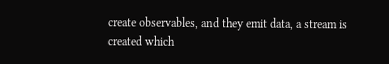create observables, and they emit data, a stream is created which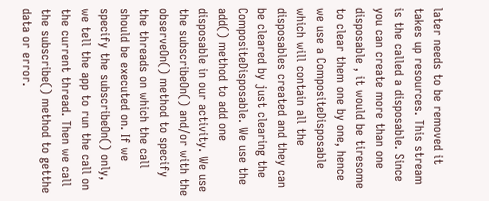later needs to be removed it takes up resources. This stream is the called a disposable. Since
you can create more than one disposable , it would be tiresome to clear them one by one, hence we use a CompositeDisposable which will contain all the disposables created and they can be cleared by just clearing the CompositeDisposable. We use the add() method to add one disposable in our activity. We use the subscribeOn() and/or with the observeOn() method to specify the threads on which the call should be executed on. If we specify the subscribeOn() only, we tell the app to run the call on the current thread. Then we call the subscribe() method to getthe data or error.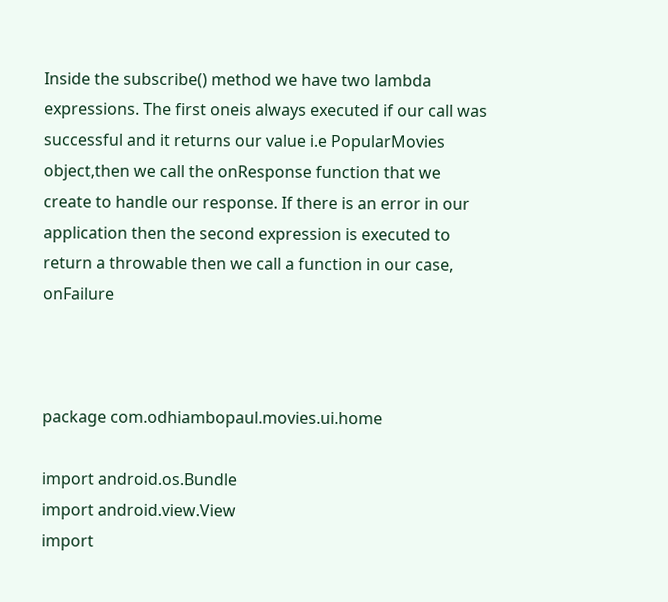Inside the subscribe() method we have two lambda expressions. The first oneis always executed if our call was successful and it returns our value i.e PopularMovies object,then we call the onResponse function that we create to handle our response. If there is an error in our application then the second expression is executed to return a throwable then we call a function in our case, onFailure



package com.odhiambopaul.movies.ui.home

import android.os.Bundle
import android.view.View
import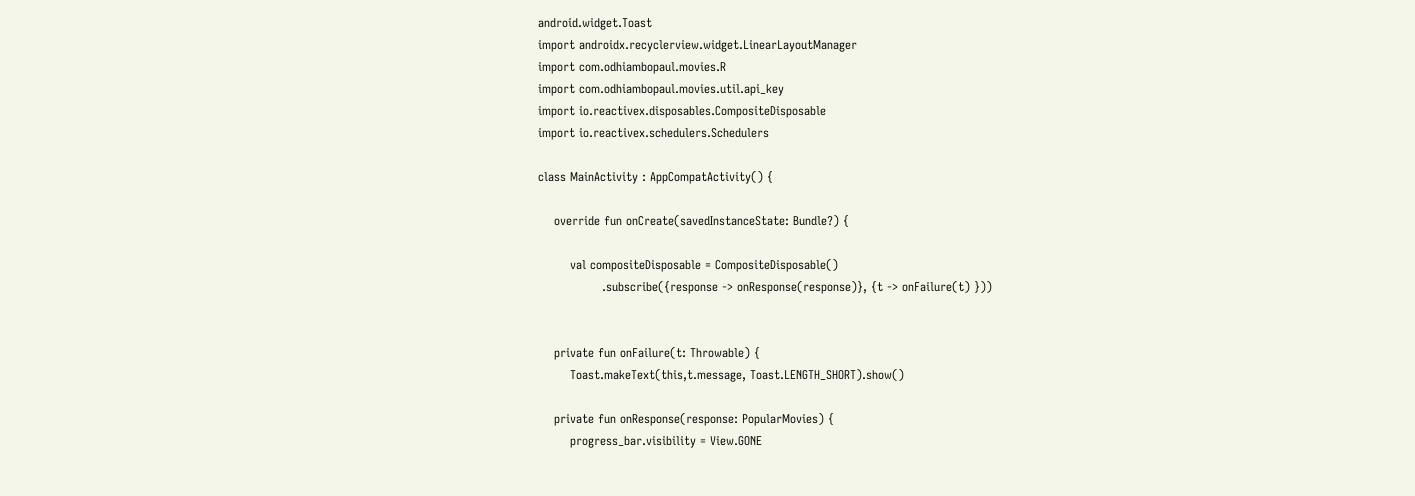android.widget.Toast
import androidx.recyclerview.widget.LinearLayoutManager
import com.odhiambopaul.movies.R
import com.odhiambopaul.movies.util.api_key
import io.reactivex.disposables.CompositeDisposable
import io.reactivex.schedulers.Schedulers

class MainActivity : AppCompatActivity() {

    override fun onCreate(savedInstanceState: Bundle?) {

        val compositeDisposable = CompositeDisposable()
                .subscribe({response -> onResponse(response)}, {t -> onFailure(t) }))


    private fun onFailure(t: Throwable) {
        Toast.makeText(this,t.message, Toast.LENGTH_SHORT).show()

    private fun onResponse(response: PopularMovies) {
        progress_bar.visibility = View.GONE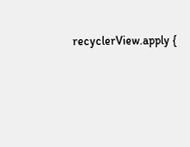recyclerView.apply {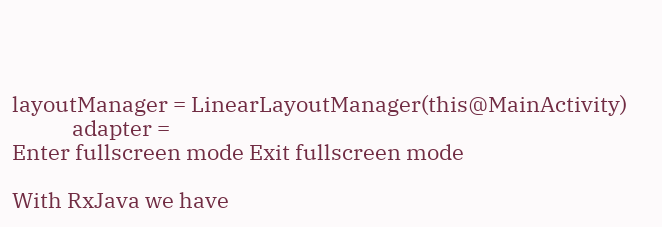layoutManager = LinearLayoutManager(this@MainActivity)
            adapter =
Enter fullscreen mode Exit fullscreen mode

With RxJava we have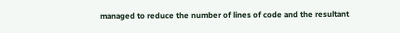managed to reduce the number of lines of code and the resultant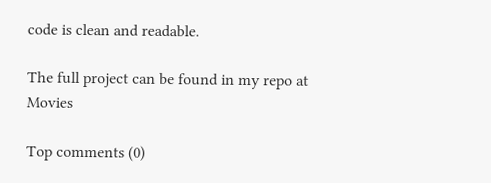code is clean and readable.

The full project can be found in my repo at Movies

Top comments (0)